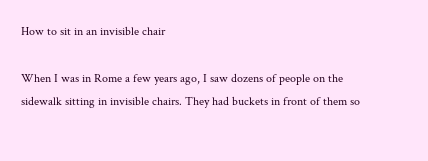How to sit in an invisible chair

When I was in Rome a few years ago, I saw dozens of people on the sidewalk sitting in invisible chairs. They had buckets in front of them so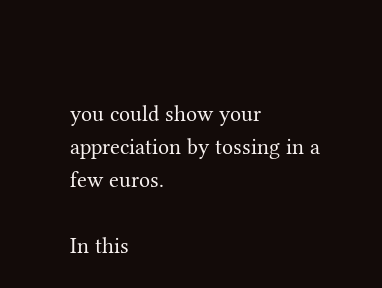you could show your appreciation by tossing in a few euros.

In this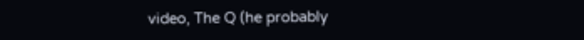video, The Q (he probably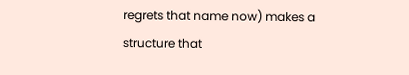regrets that name now) makes a structure that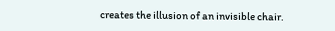creates the illusion of an invisible chair.